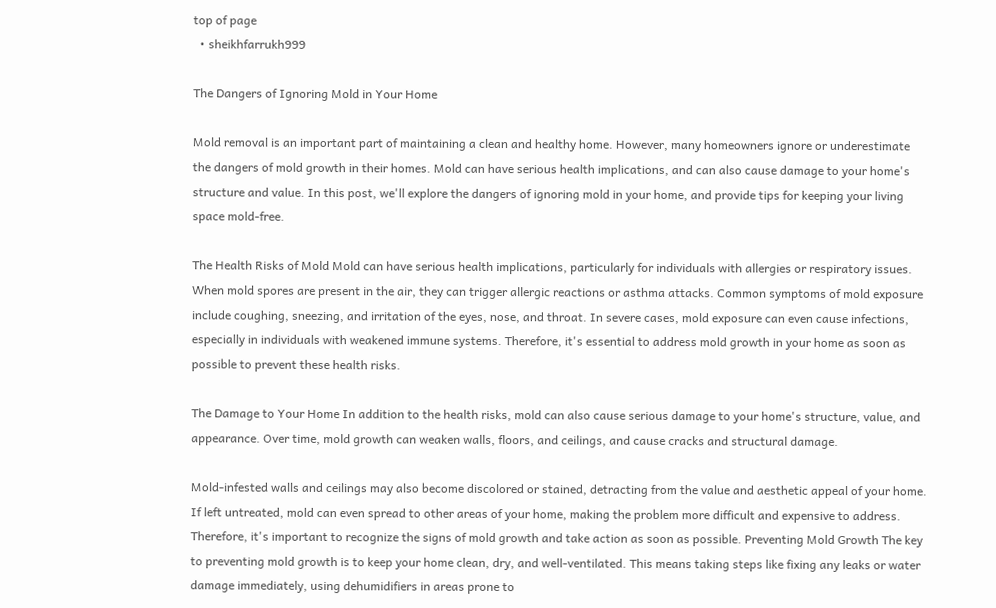top of page
  • sheikhfarrukh999

The Dangers of Ignoring Mold in Your Home

Mold removal is an important part of maintaining a clean and healthy home. However, many homeowners ignore or underestimate the dangers of mold growth in their homes. Mold can have serious health implications, and can also cause damage to your home's structure and value. In this post, we'll explore the dangers of ignoring mold in your home, and provide tips for keeping your living space mold-free.

The Health Risks of Mold Mold can have serious health implications, particularly for individuals with allergies or respiratory issues. When mold spores are present in the air, they can trigger allergic reactions or asthma attacks. Common symptoms of mold exposure include coughing, sneezing, and irritation of the eyes, nose, and throat. In severe cases, mold exposure can even cause infections, especially in individuals with weakened immune systems. Therefore, it's essential to address mold growth in your home as soon as possible to prevent these health risks.

The Damage to Your Home In addition to the health risks, mold can also cause serious damage to your home's structure, value, and appearance. Over time, mold growth can weaken walls, floors, and ceilings, and cause cracks and structural damage.

Mold-infested walls and ceilings may also become discolored or stained, detracting from the value and aesthetic appeal of your home. If left untreated, mold can even spread to other areas of your home, making the problem more difficult and expensive to address. Therefore, it's important to recognize the signs of mold growth and take action as soon as possible. Preventing Mold Growth The key to preventing mold growth is to keep your home clean, dry, and well-ventilated. This means taking steps like fixing any leaks or water damage immediately, using dehumidifiers in areas prone to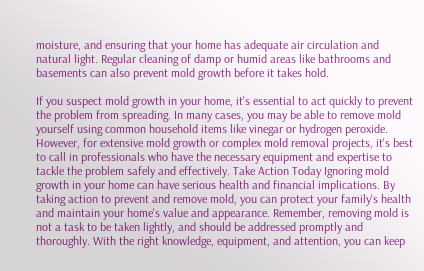moisture, and ensuring that your home has adequate air circulation and natural light. Regular cleaning of damp or humid areas like bathrooms and basements can also prevent mold growth before it takes hold.

If you suspect mold growth in your home, it's essential to act quickly to prevent the problem from spreading. In many cases, you may be able to remove mold yourself using common household items like vinegar or hydrogen peroxide. However, for extensive mold growth or complex mold removal projects, it's best to call in professionals who have the necessary equipment and expertise to tackle the problem safely and effectively. Take Action Today Ignoring mold growth in your home can have serious health and financial implications. By taking action to prevent and remove mold, you can protect your family's health and maintain your home's value and appearance. Remember, removing mold is not a task to be taken lightly, and should be addressed promptly and thoroughly. With the right knowledge, equipment, and attention, you can keep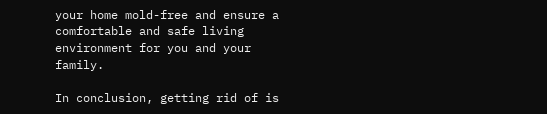your home mold-free and ensure a comfortable and safe living environment for you and your family.

In conclusion, getting rid of is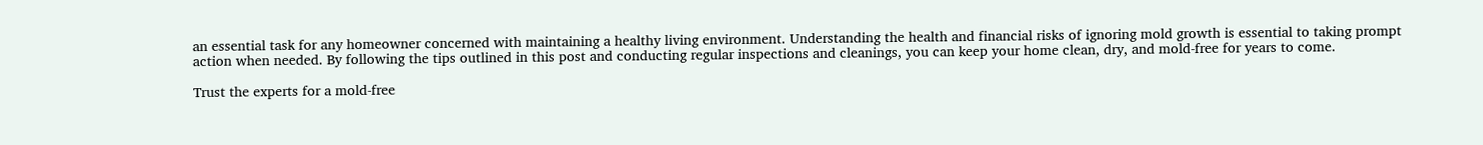an essential task for any homeowner concerned with maintaining a healthy living environment. Understanding the health and financial risks of ignoring mold growth is essential to taking prompt action when needed. By following the tips outlined in this post and conducting regular inspections and cleanings, you can keep your home clean, dry, and mold-free for years to come.

Trust the experts for a mold-free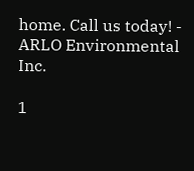home. Call us today! - ARLO Environmental Inc.

1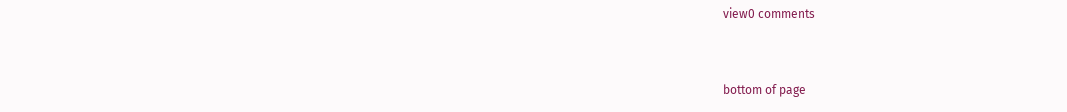view0 comments


bottom of page